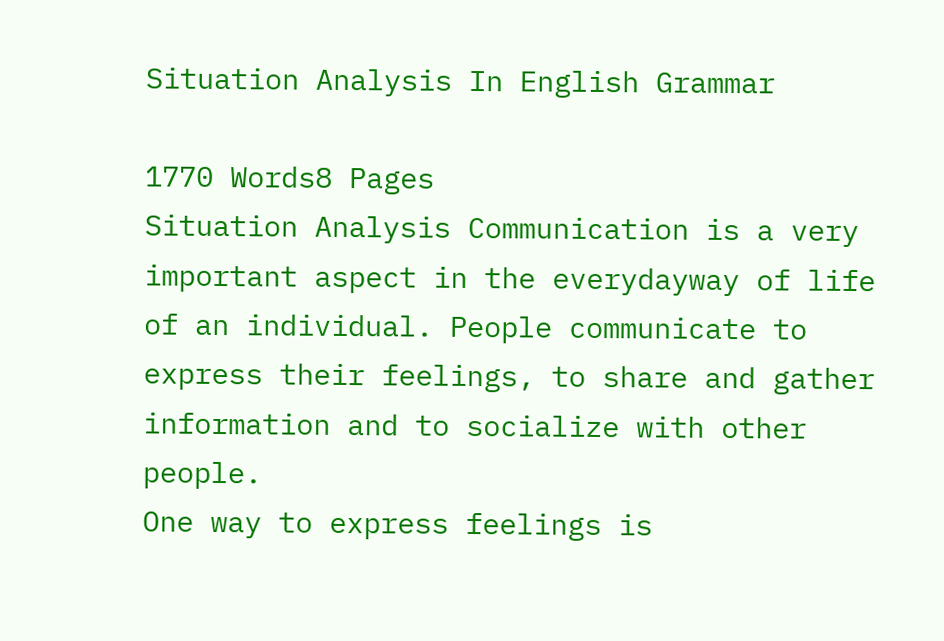Situation Analysis In English Grammar

1770 Words8 Pages
Situation Analysis Communication is a very important aspect in the everydayway of life of an individual. People communicate to express their feelings, to share and gather information and to socialize with other people.
One way to express feelings is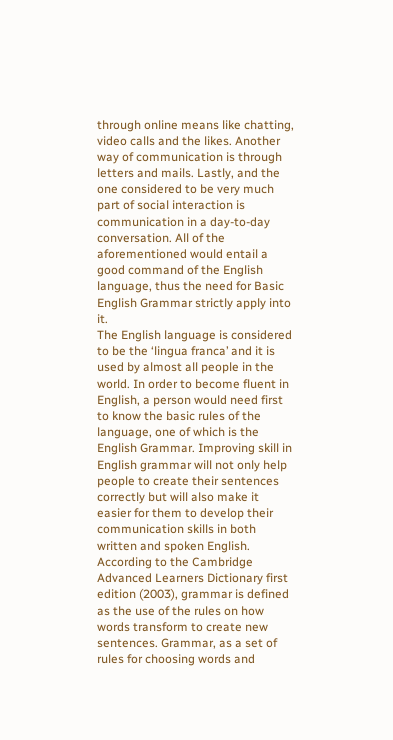through online means like chatting, video calls and the likes. Another way of communication is through letters and mails. Lastly, and the one considered to be very much part of social interaction is communication in a day-to-day conversation. All of the aforementioned would entail a good command of the English language, thus the need for Basic English Grammar strictly apply into it.
The English language is considered to be the ‘lingua franca’ and it is used by almost all people in the world. In order to become fluent in English, a person would need first to know the basic rules of the language, one of which is the English Grammar. Improving skill in English grammar will not only help people to create their sentences correctly but will also make it easier for them to develop their communication skills in both written and spoken English.
According to the Cambridge Advanced Learners Dictionary first edition (2003), grammar is defined as the use of the rules on how words transform to create new sentences. Grammar, as a set of rules for choosing words and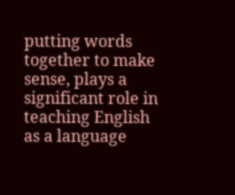putting words together to make sense, plays a significant role in teaching English as a language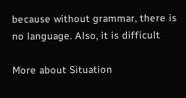because without grammar, there is no language. Also, it is difficult

More about Situation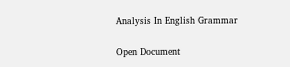Analysis In English Grammar

Open Document